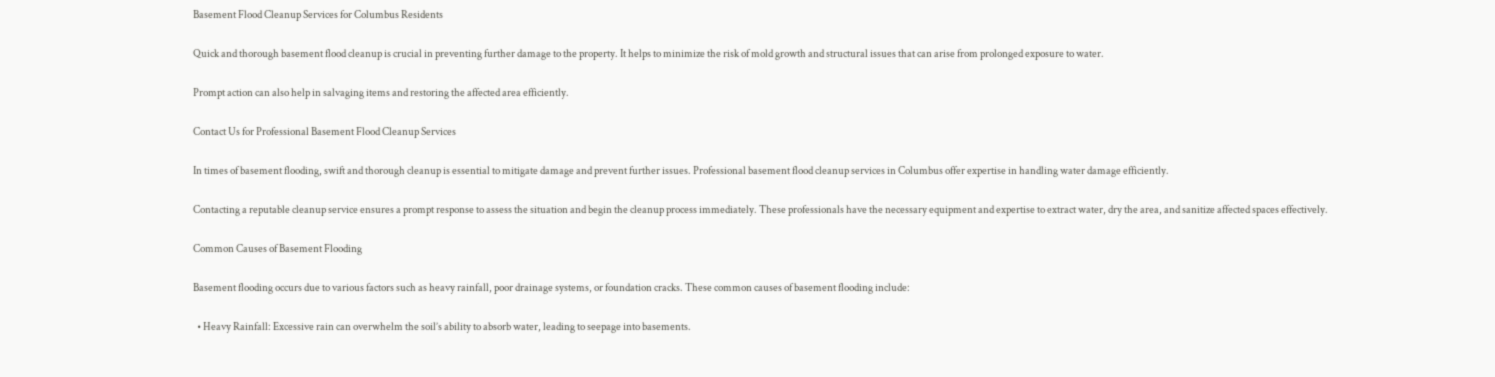Basement Flood Cleanup Services for Columbus Residents

Quick and thorough basement flood cleanup is crucial in preventing further damage to the property. It helps to minimize the risk of mold growth and structural issues that can arise from prolonged exposure to water.

Prompt action can also help in salvaging items and restoring the affected area efficiently.

Contact Us for Professional Basement Flood Cleanup Services

In times of basement flooding, swift and thorough cleanup is essential to mitigate damage and prevent further issues. Professional basement flood cleanup services in Columbus offer expertise in handling water damage efficiently.

Contacting a reputable cleanup service ensures a prompt response to assess the situation and begin the cleanup process immediately. These professionals have the necessary equipment and expertise to extract water, dry the area, and sanitize affected spaces effectively.

Common Causes of Basement Flooding

Basement flooding occurs due to various factors such as heavy rainfall, poor drainage systems, or foundation cracks. These common causes of basement flooding include:

  • Heavy Rainfall: Excessive rain can overwhelm the soil’s ability to absorb water, leading to seepage into basements.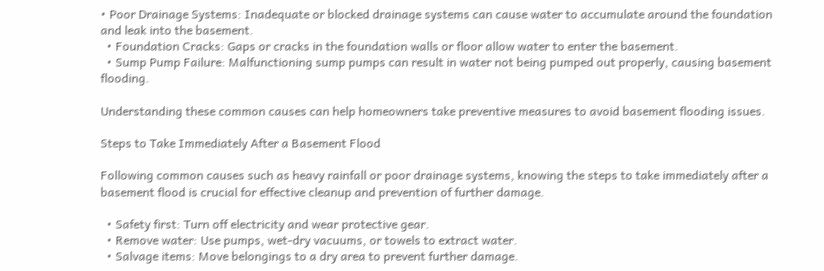• Poor Drainage Systems: Inadequate or blocked drainage systems can cause water to accumulate around the foundation and leak into the basement.
  • Foundation Cracks: Gaps or cracks in the foundation walls or floor allow water to enter the basement.
  • Sump Pump Failure: Malfunctioning sump pumps can result in water not being pumped out properly, causing basement flooding.

Understanding these common causes can help homeowners take preventive measures to avoid basement flooding issues.

Steps to Take Immediately After a Basement Flood

Following common causes such as heavy rainfall or poor drainage systems, knowing the steps to take immediately after a basement flood is crucial for effective cleanup and prevention of further damage.

  • Safety first: Turn off electricity and wear protective gear.
  • Remove water: Use pumps, wet-dry vacuums, or towels to extract water.
  • Salvage items: Move belongings to a dry area to prevent further damage.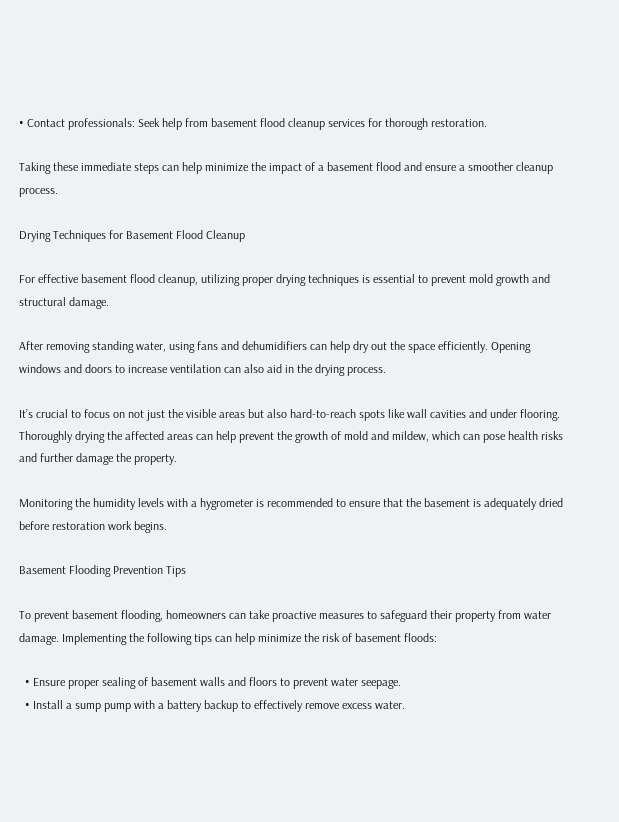• Contact professionals: Seek help from basement flood cleanup services for thorough restoration.

Taking these immediate steps can help minimize the impact of a basement flood and ensure a smoother cleanup process.

Drying Techniques for Basement Flood Cleanup

For effective basement flood cleanup, utilizing proper drying techniques is essential to prevent mold growth and structural damage.

After removing standing water, using fans and dehumidifiers can help dry out the space efficiently. Opening windows and doors to increase ventilation can also aid in the drying process.

It’s crucial to focus on not just the visible areas but also hard-to-reach spots like wall cavities and under flooring. Thoroughly drying the affected areas can help prevent the growth of mold and mildew, which can pose health risks and further damage the property.

Monitoring the humidity levels with a hygrometer is recommended to ensure that the basement is adequately dried before restoration work begins.

Basement Flooding Prevention Tips

To prevent basement flooding, homeowners can take proactive measures to safeguard their property from water damage. Implementing the following tips can help minimize the risk of basement floods:

  • Ensure proper sealing of basement walls and floors to prevent water seepage.
  • Install a sump pump with a battery backup to effectively remove excess water.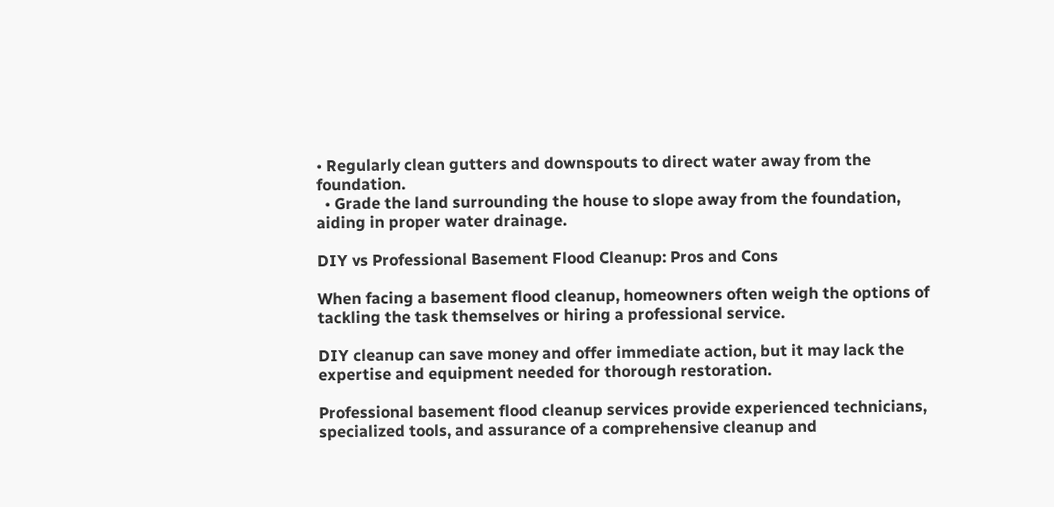• Regularly clean gutters and downspouts to direct water away from the foundation.
  • Grade the land surrounding the house to slope away from the foundation, aiding in proper water drainage.

DIY vs Professional Basement Flood Cleanup: Pros and Cons

When facing a basement flood cleanup, homeowners often weigh the options of tackling the task themselves or hiring a professional service.

DIY cleanup can save money and offer immediate action, but it may lack the expertise and equipment needed for thorough restoration.

Professional basement flood cleanup services provide experienced technicians, specialized tools, and assurance of a comprehensive cleanup and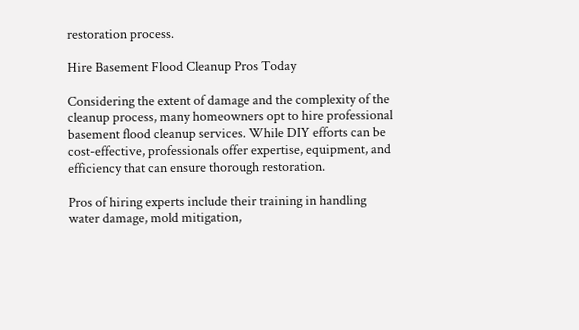restoration process.

Hire Basement Flood Cleanup Pros Today

Considering the extent of damage and the complexity of the cleanup process, many homeowners opt to hire professional basement flood cleanup services. While DIY efforts can be cost-effective, professionals offer expertise, equipment, and efficiency that can ensure thorough restoration.

Pros of hiring experts include their training in handling water damage, mold mitigation,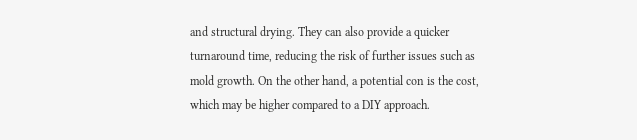and structural drying. They can also provide a quicker turnaround time, reducing the risk of further issues such as mold growth. On the other hand, a potential con is the cost, which may be higher compared to a DIY approach.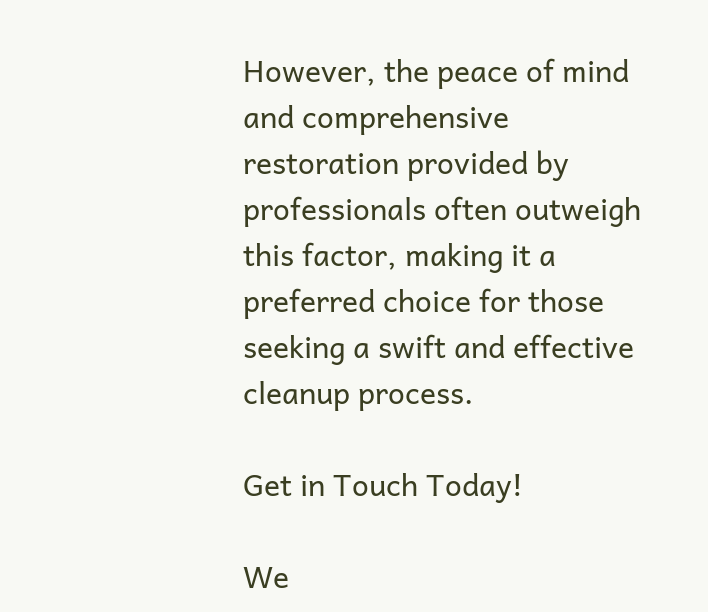However, the peace of mind and comprehensive restoration provided by professionals often outweigh this factor, making it a preferred choice for those seeking a swift and effective cleanup process.

Get in Touch Today!

We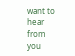want to hear from you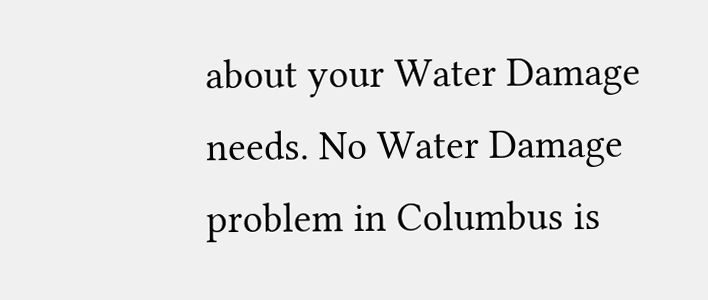about your Water Damage needs. No Water Damage problem in Columbus is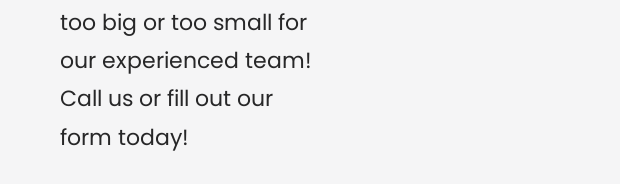too big or too small for our experienced team! Call us or fill out our form today!